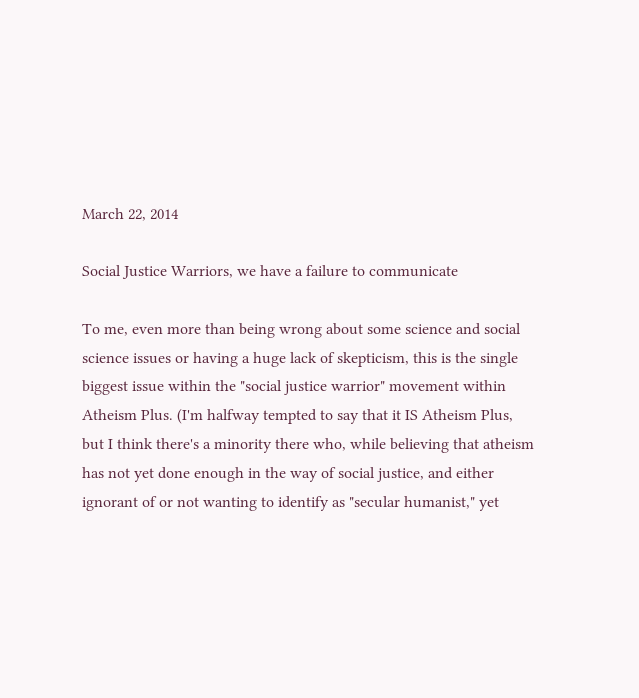March 22, 2014

Social Justice Warriors, we have a failure to communicate

To me, even more than being wrong about some science and social science issues or having a huge lack of skepticism, this is the single biggest issue within the "social justice warrior" movement within Atheism Plus. (I'm halfway tempted to say that it IS Atheism Plus, but I think there's a minority there who, while believing that atheism has not yet done enough in the way of social justice, and either ignorant of or not wanting to identify as "secular humanist," yet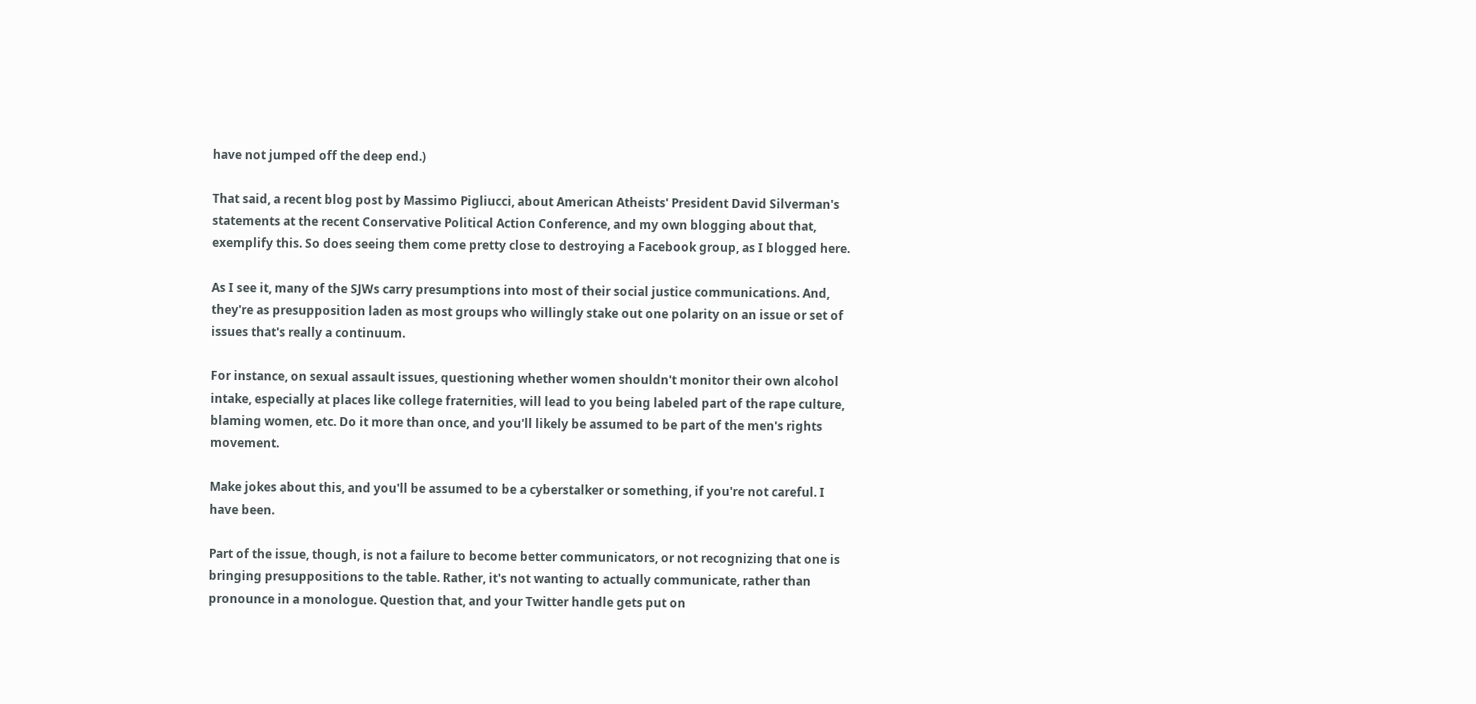have not jumped off the deep end.)

That said, a recent blog post by Massimo Pigliucci, about American Atheists' President David Silverman's statements at the recent Conservative Political Action Conference, and my own blogging about that, exemplify this. So does seeing them come pretty close to destroying a Facebook group, as I blogged here.

As I see it, many of the SJWs carry presumptions into most of their social justice communications. And, they're as presupposition laden as most groups who willingly stake out one polarity on an issue or set of issues that's really a continuum.

For instance, on sexual assault issues, questioning whether women shouldn't monitor their own alcohol intake, especially at places like college fraternities, will lead to you being labeled part of the rape culture, blaming women, etc. Do it more than once, and you'll likely be assumed to be part of the men's rights movement.

Make jokes about this, and you'll be assumed to be a cyberstalker or something, if you're not careful. I have been.

Part of the issue, though, is not a failure to become better communicators, or not recognizing that one is bringing presuppositions to the table. Rather, it's not wanting to actually communicate, rather than pronounce in a monologue. Question that, and your Twitter handle gets put on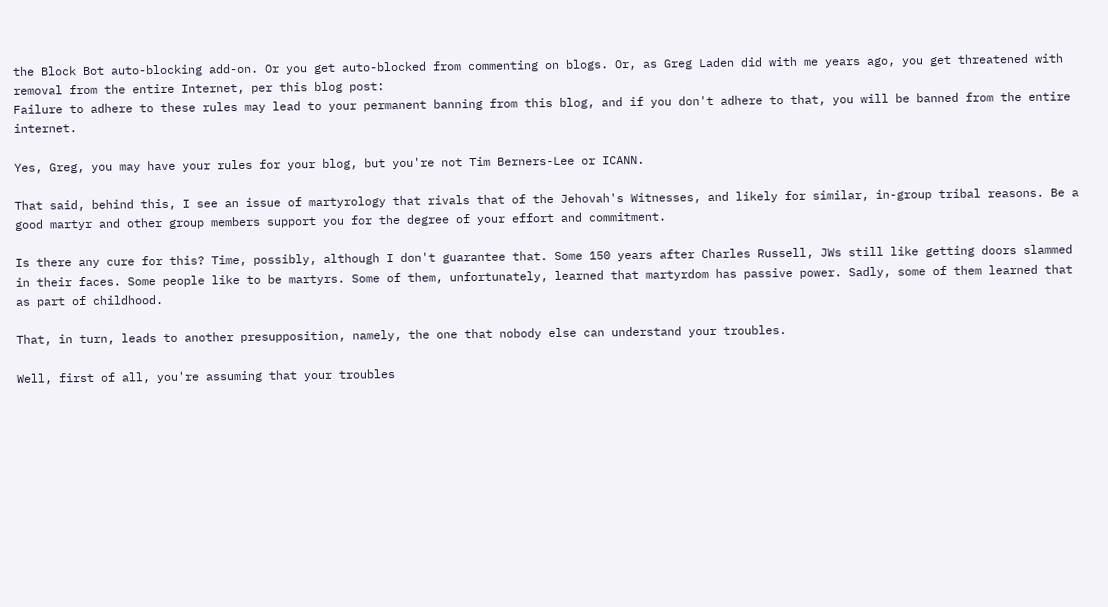the Block Bot auto-blocking add-on. Or you get auto-blocked from commenting on blogs. Or, as Greg Laden did with me years ago, you get threatened with removal from the entire Internet, per this blog post:
Failure to adhere to these rules may lead to your permanent banning from this blog, and if you don't adhere to that, you will be banned from the entire internet.

Yes, Greg, you may have your rules for your blog, but you're not Tim Berners-Lee or ICANN.

That said, behind this, I see an issue of martyrology that rivals that of the Jehovah's Witnesses, and likely for similar, in-group tribal reasons. Be a good martyr and other group members support you for the degree of your effort and commitment.

Is there any cure for this? Time, possibly, although I don't guarantee that. Some 150 years after Charles Russell, JWs still like getting doors slammed in their faces. Some people like to be martyrs. Some of them, unfortunately, learned that martyrdom has passive power. Sadly, some of them learned that as part of childhood.

That, in turn, leads to another presupposition, namely, the one that nobody else can understand your troubles.

Well, first of all, you're assuming that your troubles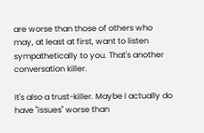are worse than those of others who may, at least at first, want to listen sympathetically to you. That's another conversation killer.

It's also a trust-killer. Maybe I actually do have "issues" worse than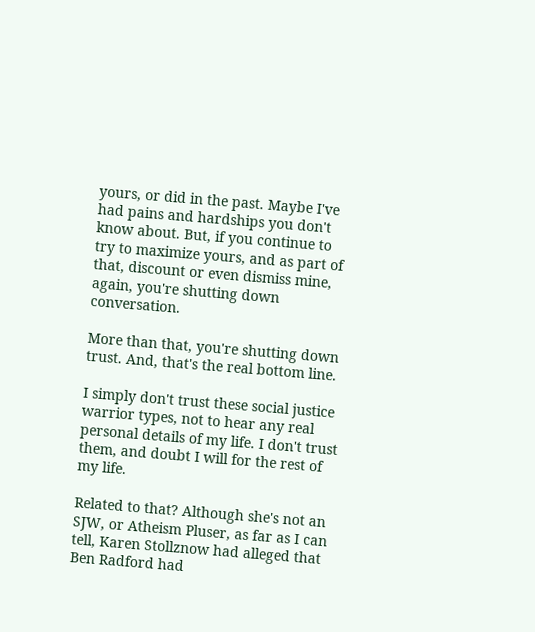yours, or did in the past. Maybe I've had pains and hardships you don't know about. But, if you continue to try to maximize yours, and as part of that, discount or even dismiss mine, again, you're shutting down conversation.

More than that, you're shutting down trust. And, that's the real bottom line.

I simply don't trust these social justice warrior types, not to hear any real personal details of my life. I don't trust them, and doubt I will for the rest of my life.

Related to that? Although she's not an SJW, or Atheism Pluser, as far as I can tell, Karen Stollznow had alleged that Ben Radford had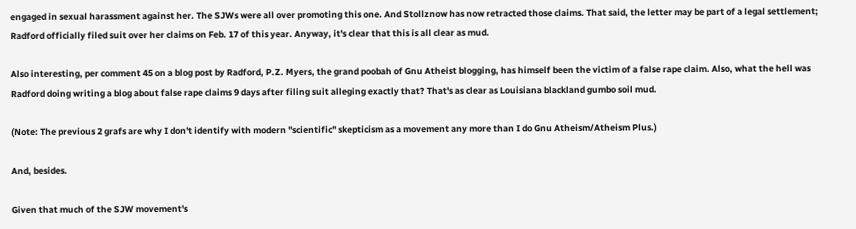engaged in sexual harassment against her. The SJWs were all over promoting this one. And Stollznow has now retracted those claims. That said, the letter may be part of a legal settlement; Radford officially filed suit over her claims on Feb. 17 of this year. Anyway, it's clear that this is all clear as mud.

Also interesting, per comment 45 on a blog post by Radford, P.Z. Myers, the grand poobah of Gnu Atheist blogging, has himself been the victim of a false rape claim. Also, what the hell was Radford doing writing a blog about false rape claims 9 days after filing suit alleging exactly that? That's as clear as Louisiana blackland gumbo soil mud.

(Note: The previous 2 grafs are why I don't identify with modern "scientific" skepticism as a movement any more than I do Gnu Atheism/Atheism Plus.)

And, besides.

Given that much of the SJW movement's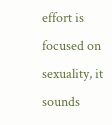effort is focused on sexuality, it sounds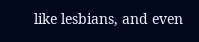like lesbians, and even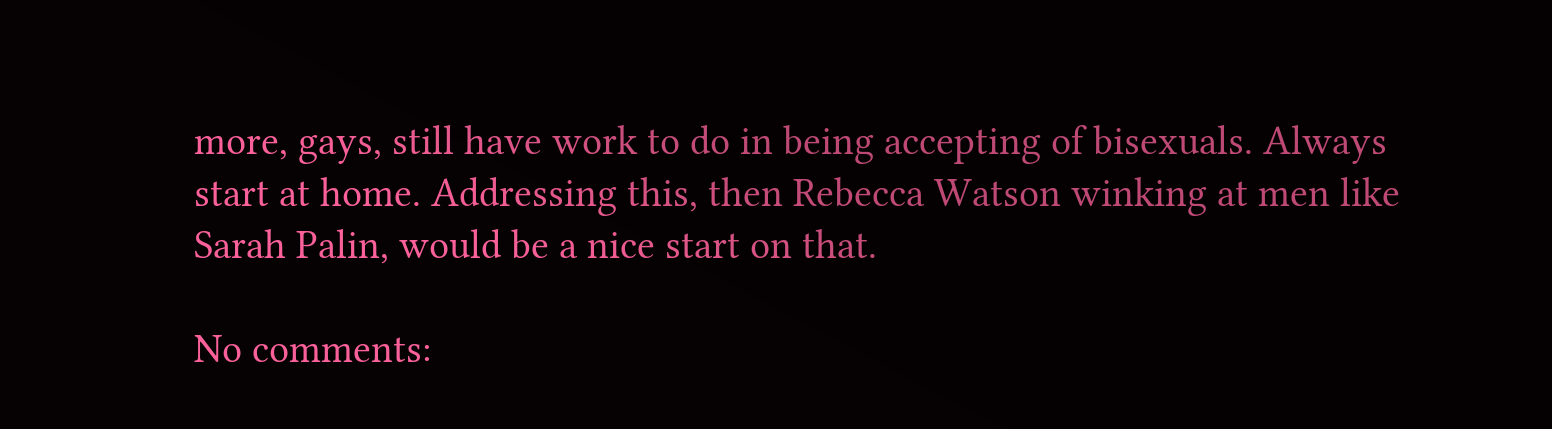more, gays, still have work to do in being accepting of bisexuals. Always start at home. Addressing this, then Rebecca Watson winking at men like Sarah Palin, would be a nice start on that.

No comments: